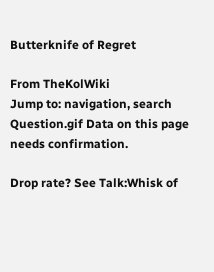Butterknife of Regret

From TheKolWiki
Jump to: navigation, search
Question.gif Data on this page needs confirmation.

Drop rate? See Talk:Whisk of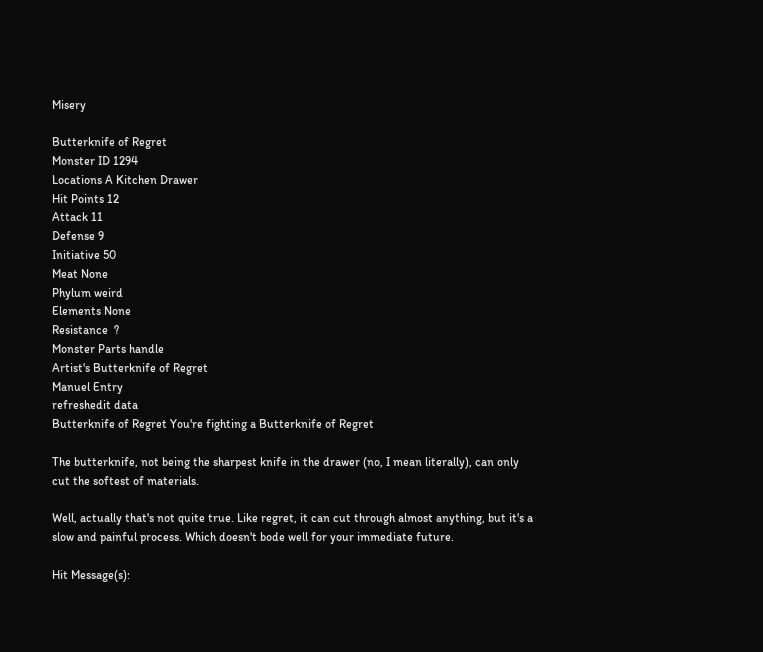Misery

Butterknife of Regret
Monster ID 1294
Locations A Kitchen Drawer
Hit Points 12
Attack 11
Defense 9
Initiative 50
Meat None
Phylum weird
Elements None
Resistance  ?
Monster Parts handle
Artist's Butterknife of Regret
Manuel Entry
refreshedit data
Butterknife of Regret You're fighting a Butterknife of Regret

The butterknife, not being the sharpest knife in the drawer (no, I mean literally), can only cut the softest of materials.

Well, actually that's not quite true. Like regret, it can cut through almost anything, but it's a slow and painful process. Which doesn't bode well for your immediate future.

Hit Message(s):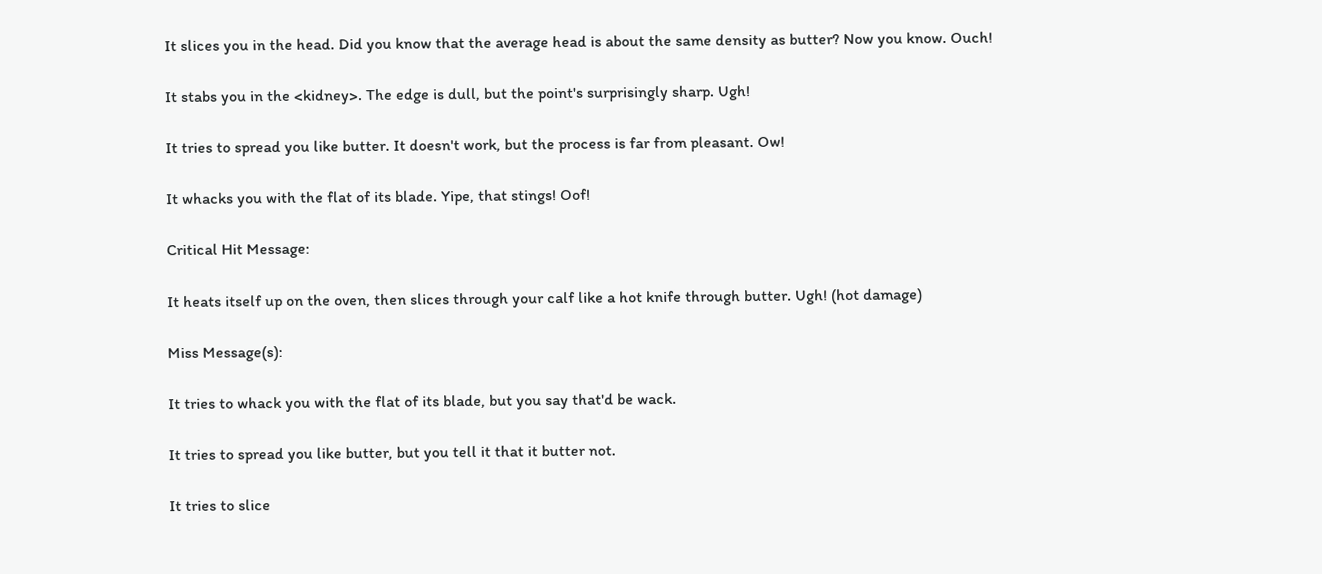It slices you in the head. Did you know that the average head is about the same density as butter? Now you know. Ouch!

It stabs you in the <kidney>. The edge is dull, but the point's surprisingly sharp. Ugh!

It tries to spread you like butter. It doesn't work, but the process is far from pleasant. Ow!

It whacks you with the flat of its blade. Yipe, that stings! Oof!

Critical Hit Message:

It heats itself up on the oven, then slices through your calf like a hot knife through butter. Ugh! (hot damage)

Miss Message(s):

It tries to whack you with the flat of its blade, but you say that'd be wack.

It tries to spread you like butter, but you tell it that it butter not.

It tries to slice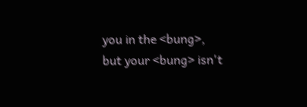you in the <bung>, but your <bung> isn't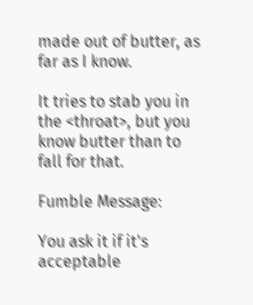made out of butter, as far as I know.

It tries to stab you in the <throat>, but you know butter than to fall for that.

Fumble Message:

You ask it if it's acceptable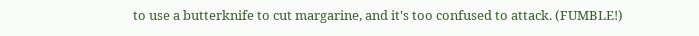to use a butterknife to cut margarine, and it's too confused to attack. (FUMBLE!)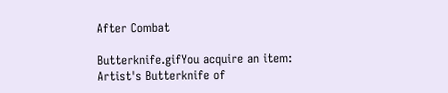After Combat

Butterknife.gifYou acquire an item: Artist's Butterknife of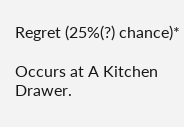Regret (25%(?) chance)*

Occurs at A Kitchen Drawer.